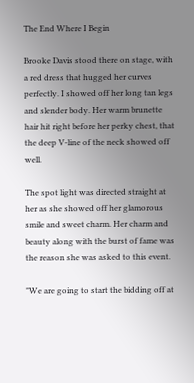The End Where I Begin

Brooke Davis stood there on stage, with a red dress that hugged her curves perfectly. I showed off her long tan legs and slender body. Her warm brunette hair hit right before her perky chest, that the deep V-line of the neck showed off well.

The spot light was directed straight at her as she showed off her glamorous smile and sweet charm. Her charm and beauty along with the burst of fame was the reason she was asked to this event.

"We are going to start the bidding off at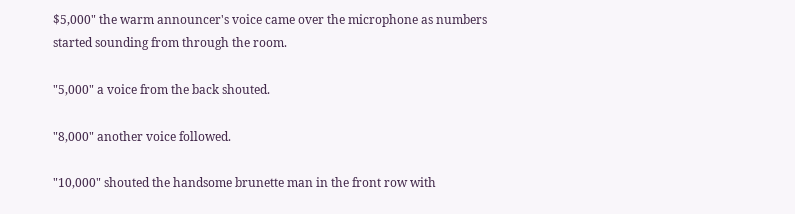$5,000" the warm announcer's voice came over the microphone as numbers started sounding from through the room.

"5,000" a voice from the back shouted.

"8,000" another voice followed.

"10,000" shouted the handsome brunette man in the front row with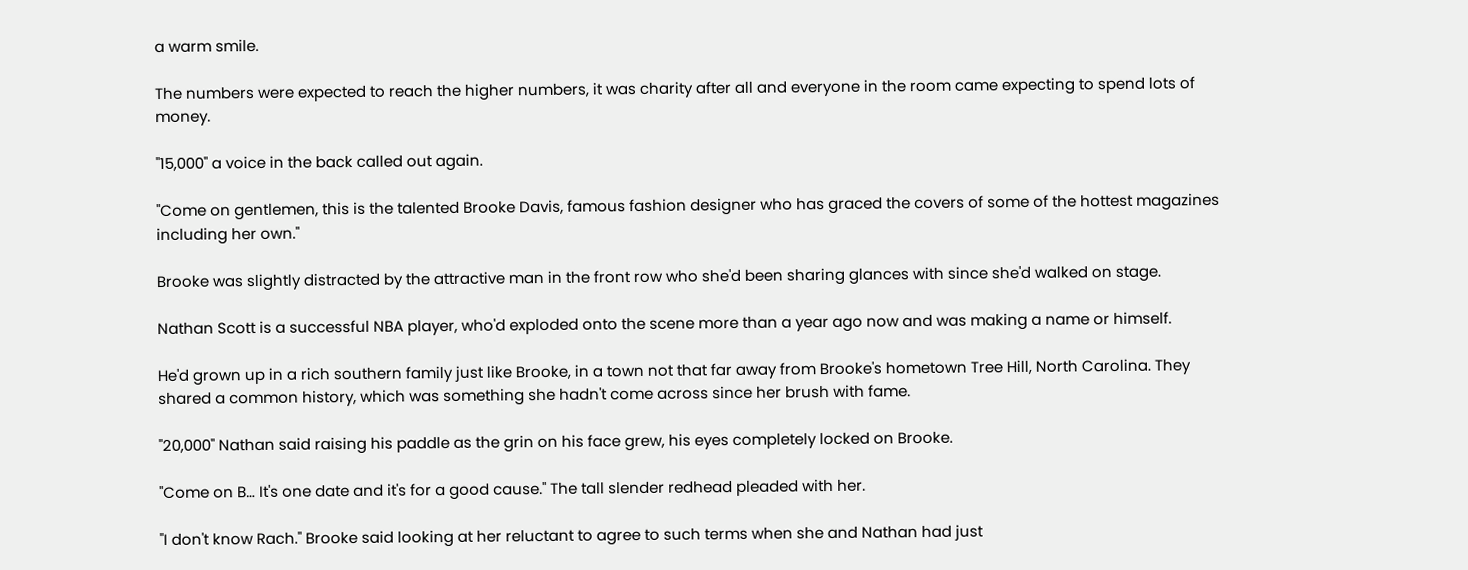a warm smile.

The numbers were expected to reach the higher numbers, it was charity after all and everyone in the room came expecting to spend lots of money.

"15,000" a voice in the back called out again.

"Come on gentlemen, this is the talented Brooke Davis, famous fashion designer who has graced the covers of some of the hottest magazines including her own."

Brooke was slightly distracted by the attractive man in the front row who she'd been sharing glances with since she'd walked on stage.

Nathan Scott is a successful NBA player, who'd exploded onto the scene more than a year ago now and was making a name or himself.

He'd grown up in a rich southern family just like Brooke, in a town not that far away from Brooke's hometown Tree Hill, North Carolina. They shared a common history, which was something she hadn't come across since her brush with fame.

"20,000" Nathan said raising his paddle as the grin on his face grew, his eyes completely locked on Brooke.

"Come on B… It's one date and it's for a good cause." The tall slender redhead pleaded with her.

"I don't know Rach." Brooke said looking at her reluctant to agree to such terms when she and Nathan had just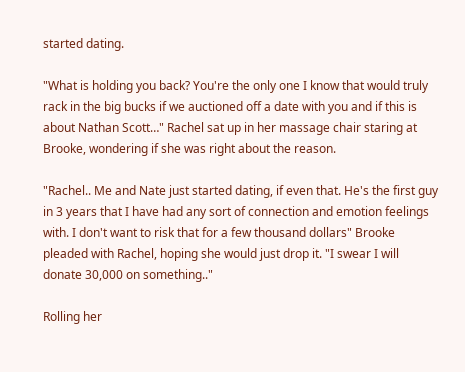started dating.

"What is holding you back? You're the only one I know that would truly rack in the big bucks if we auctioned off a date with you and if this is about Nathan Scott…" Rachel sat up in her massage chair staring at Brooke, wondering if she was right about the reason.

"Rachel.. Me and Nate just started dating, if even that. He's the first guy in 3 years that I have had any sort of connection and emotion feelings with. I don't want to risk that for a few thousand dollars" Brooke pleaded with Rachel, hoping she would just drop it. "I swear I will donate 30,000 on something.."

Rolling her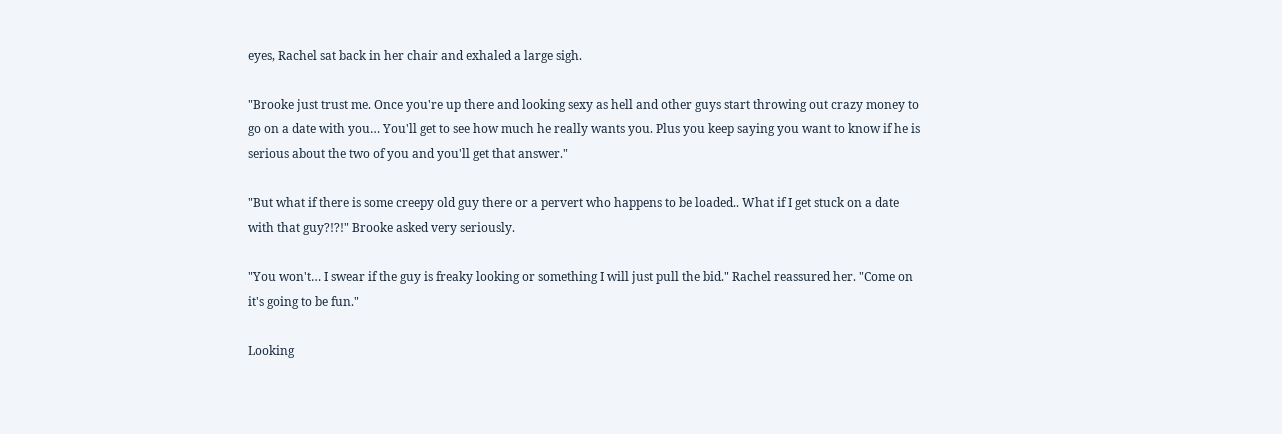eyes, Rachel sat back in her chair and exhaled a large sigh.

"Brooke just trust me. Once you're up there and looking sexy as hell and other guys start throwing out crazy money to go on a date with you… You'll get to see how much he really wants you. Plus you keep saying you want to know if he is serious about the two of you and you'll get that answer."

"But what if there is some creepy old guy there or a pervert who happens to be loaded.. What if I get stuck on a date with that guy?!?!" Brooke asked very seriously.

"You won't… I swear if the guy is freaky looking or something I will just pull the bid." Rachel reassured her. "Come on it's going to be fun."

Looking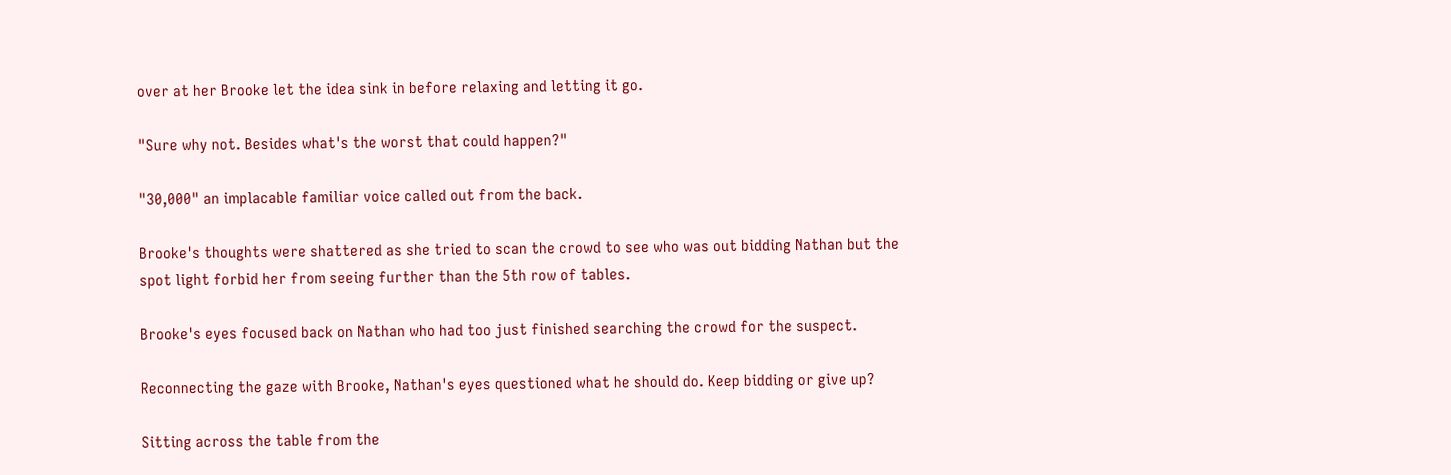over at her Brooke let the idea sink in before relaxing and letting it go.

"Sure why not. Besides what's the worst that could happen?"

"30,000" an implacable familiar voice called out from the back.

Brooke's thoughts were shattered as she tried to scan the crowd to see who was out bidding Nathan but the spot light forbid her from seeing further than the 5th row of tables.

Brooke's eyes focused back on Nathan who had too just finished searching the crowd for the suspect.

Reconnecting the gaze with Brooke, Nathan's eyes questioned what he should do. Keep bidding or give up?

Sitting across the table from the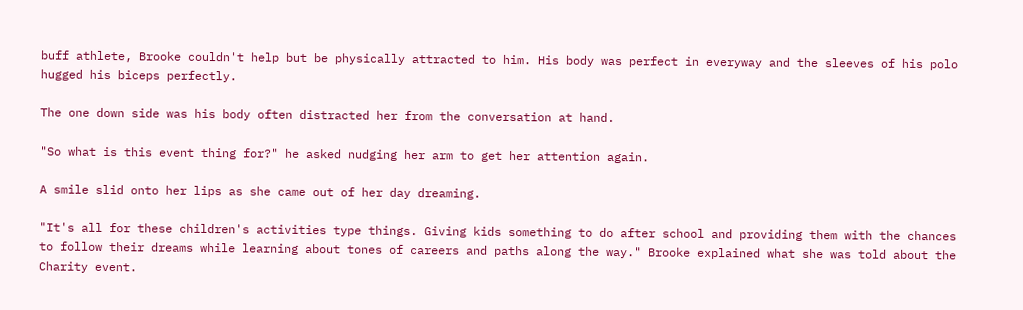buff athlete, Brooke couldn't help but be physically attracted to him. His body was perfect in everyway and the sleeves of his polo hugged his biceps perfectly.

The one down side was his body often distracted her from the conversation at hand.

"So what is this event thing for?" he asked nudging her arm to get her attention again.

A smile slid onto her lips as she came out of her day dreaming.

"It's all for these children's activities type things. Giving kids something to do after school and providing them with the chances to follow their dreams while learning about tones of careers and paths along the way." Brooke explained what she was told about the Charity event.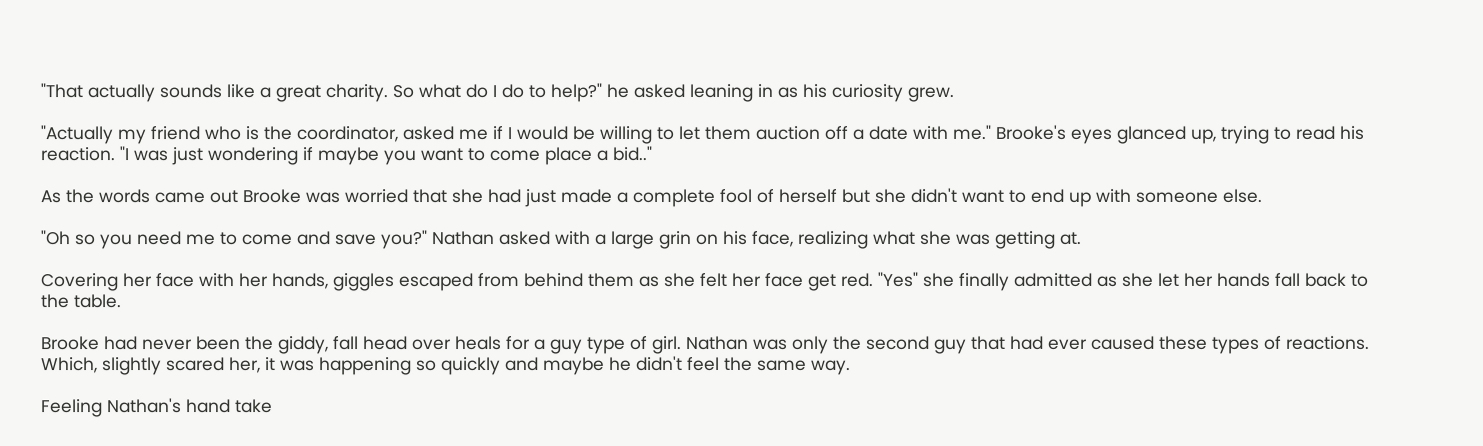"That actually sounds like a great charity. So what do I do to help?" he asked leaning in as his curiosity grew.

"Actually my friend who is the coordinator, asked me if I would be willing to let them auction off a date with me." Brooke's eyes glanced up, trying to read his reaction. "I was just wondering if maybe you want to come place a bid.."

As the words came out Brooke was worried that she had just made a complete fool of herself but she didn't want to end up with someone else.

"Oh so you need me to come and save you?" Nathan asked with a large grin on his face, realizing what she was getting at.

Covering her face with her hands, giggles escaped from behind them as she felt her face get red. "Yes" she finally admitted as she let her hands fall back to the table.

Brooke had never been the giddy, fall head over heals for a guy type of girl. Nathan was only the second guy that had ever caused these types of reactions. Which, slightly scared her, it was happening so quickly and maybe he didn't feel the same way.

Feeling Nathan's hand take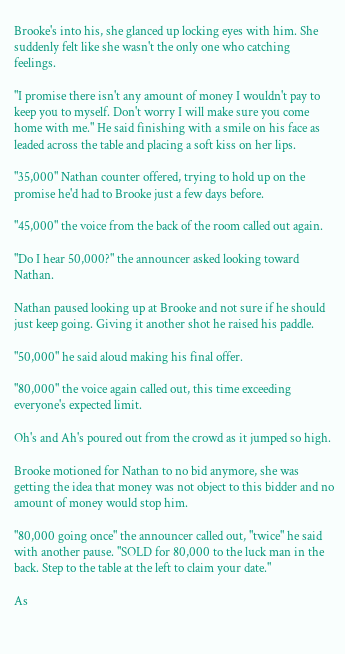Brooke's into his, she glanced up locking eyes with him. She suddenly felt like she wasn't the only one who catching feelings.

"I promise there isn't any amount of money I wouldn't pay to keep you to myself. Don't worry I will make sure you come home with me." He said finishing with a smile on his face as leaded across the table and placing a soft kiss on her lips.

"35,000" Nathan counter offered, trying to hold up on the promise he'd had to Brooke just a few days before.

"45,000" the voice from the back of the room called out again.

"Do I hear 50,000?" the announcer asked looking toward Nathan.

Nathan paused looking up at Brooke and not sure if he should just keep going. Giving it another shot he raised his paddle.

"50,000" he said aloud making his final offer.

"80,000" the voice again called out, this time exceeding everyone's expected limit.

Oh's and Ah's poured out from the crowd as it jumped so high.

Brooke motioned for Nathan to no bid anymore, she was getting the idea that money was not object to this bidder and no amount of money would stop him.

"80,000 going once" the announcer called out, "twice" he said with another pause. "SOLD for 80,000 to the luck man in the back. Step to the table at the left to claim your date."

As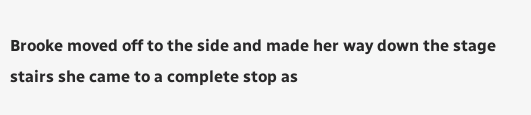Brooke moved off to the side and made her way down the stage stairs she came to a complete stop as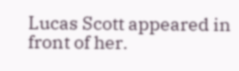Lucas Scott appeared in front of her.